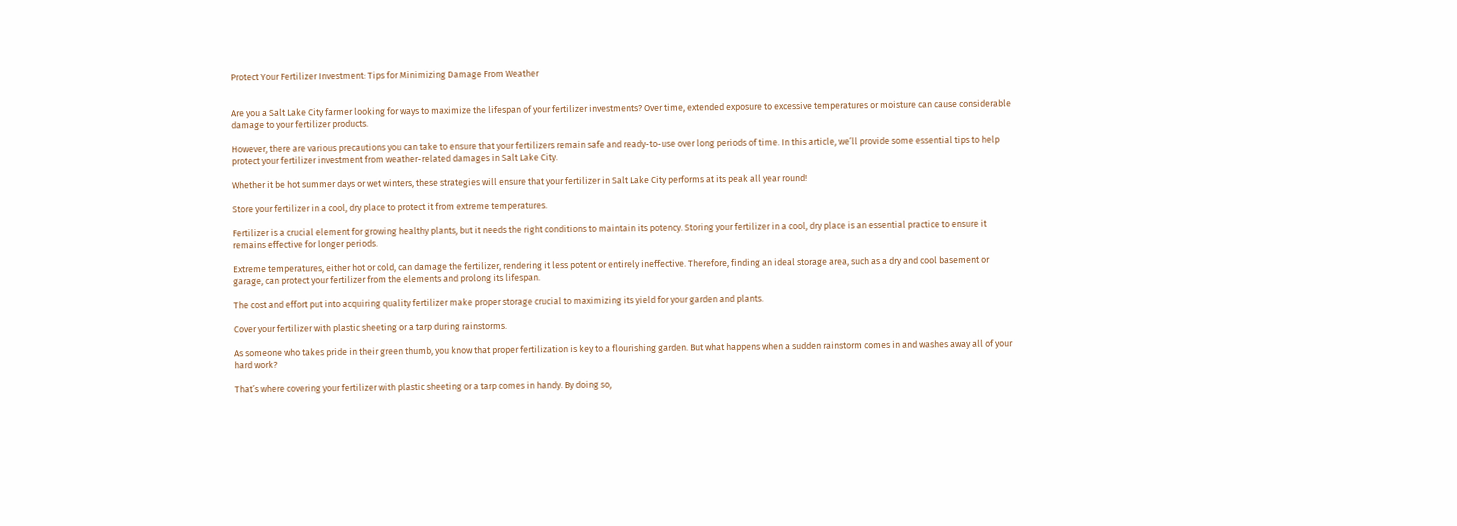Protect Your Fertilizer Investment: Tips for Minimizing Damage From Weather


Are you a Salt Lake City farmer looking for ways to maximize the lifespan of your fertilizer investments? Over time, extended exposure to excessive temperatures or moisture can cause considerable damage to your fertilizer products.

However, there are various precautions you can take to ensure that your fertilizers remain safe and ready-to-use over long periods of time. In this article, we’ll provide some essential tips to help protect your fertilizer investment from weather-related damages in Salt Lake City.

Whether it be hot summer days or wet winters, these strategies will ensure that your fertilizer in Salt Lake City performs at its peak all year round!

Store your fertilizer in a cool, dry place to protect it from extreme temperatures.

Fertilizer is a crucial element for growing healthy plants, but it needs the right conditions to maintain its potency. Storing your fertilizer in a cool, dry place is an essential practice to ensure it remains effective for longer periods.

Extreme temperatures, either hot or cold, can damage the fertilizer, rendering it less potent or entirely ineffective. Therefore, finding an ideal storage area, such as a dry and cool basement or garage, can protect your fertilizer from the elements and prolong its lifespan.

The cost and effort put into acquiring quality fertilizer make proper storage crucial to maximizing its yield for your garden and plants.

Cover your fertilizer with plastic sheeting or a tarp during rainstorms.

As someone who takes pride in their green thumb, you know that proper fertilization is key to a flourishing garden. But what happens when a sudden rainstorm comes in and washes away all of your hard work?

That’s where covering your fertilizer with plastic sheeting or a tarp comes in handy. By doing so,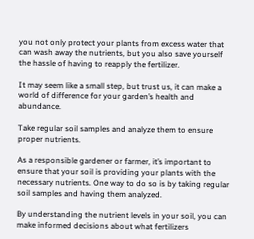you not only protect your plants from excess water that can wash away the nutrients, but you also save yourself the hassle of having to reapply the fertilizer.

It may seem like a small step, but trust us, it can make a world of difference for your garden’s health and abundance.

Take regular soil samples and analyze them to ensure proper nutrients.

As a responsible gardener or farmer, it’s important to ensure that your soil is providing your plants with the necessary nutrients. One way to do so is by taking regular soil samples and having them analyzed.

By understanding the nutrient levels in your soil, you can make informed decisions about what fertilizers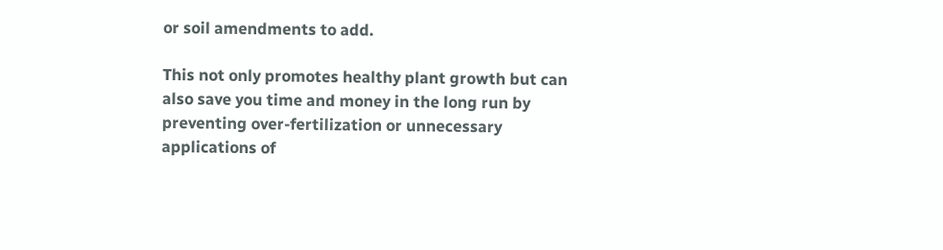or soil amendments to add.

This not only promotes healthy plant growth but can also save you time and money in the long run by preventing over-fertilization or unnecessary applications of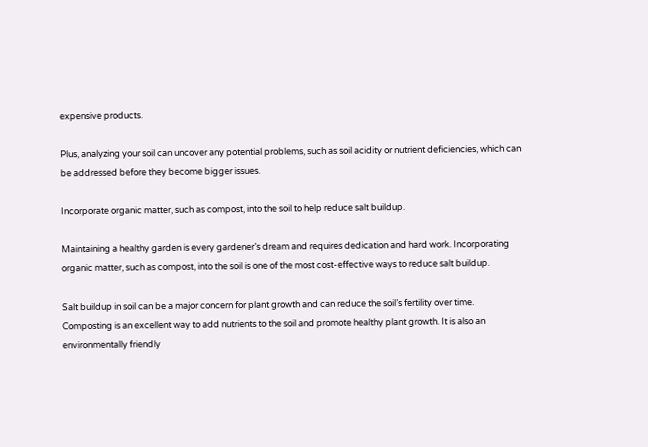expensive products.

Plus, analyzing your soil can uncover any potential problems, such as soil acidity or nutrient deficiencies, which can be addressed before they become bigger issues.

Incorporate organic matter, such as compost, into the soil to help reduce salt buildup.

Maintaining a healthy garden is every gardener’s dream and requires dedication and hard work. Incorporating organic matter, such as compost, into the soil is one of the most cost-effective ways to reduce salt buildup.

Salt buildup in soil can be a major concern for plant growth and can reduce the soil’s fertility over time. Composting is an excellent way to add nutrients to the soil and promote healthy plant growth. It is also an environmentally friendly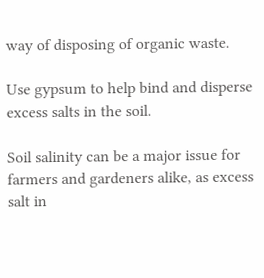way of disposing of organic waste.

Use gypsum to help bind and disperse excess salts in the soil.

Soil salinity can be a major issue for farmers and gardeners alike, as excess salt in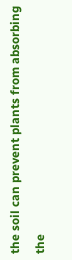the soil can prevent plants from absorbing the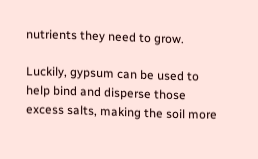nutrients they need to grow.

Luckily, gypsum can be used to help bind and disperse those excess salts, making the soil more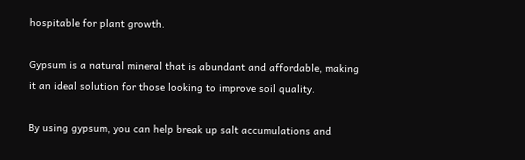hospitable for plant growth.

Gypsum is a natural mineral that is abundant and affordable, making it an ideal solution for those looking to improve soil quality.

By using gypsum, you can help break up salt accumulations and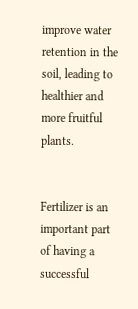improve water retention in the soil, leading to healthier and more fruitful plants.


Fertilizer is an important part of having a successful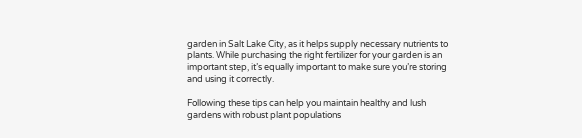garden in Salt Lake City, as it helps supply necessary nutrients to plants. While purchasing the right fertilizer for your garden is an important step, it’s equally important to make sure you’re storing and using it correctly.

Following these tips can help you maintain healthy and lush gardens with robust plant populations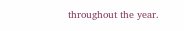throughout the year.